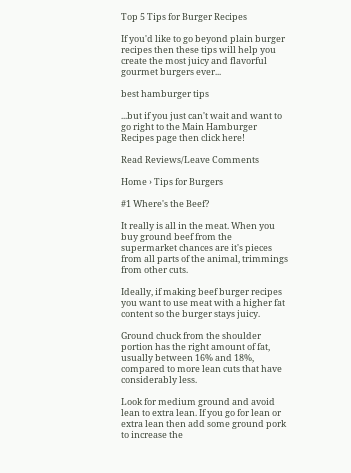Top 5 Tips for Burger Recipes

If you'd like to go beyond plain burger recipes then these tips will help you create the most juicy and flavorful gourmet burgers ever...

best hamburger tips

...but if you just can't wait and want to go right to the Main Hamburger Recipes page then click here!

Read Reviews/Leave Comments

Home › Tips for Burgers

#1 Where's the Beef?

It really is all in the meat. When you buy ground beef from the supermarket chances are it's pieces from all parts of the animal, trimmings from other cuts.

Ideally, if making beef burger recipes you want to use meat with a higher fat content so the burger stays juicy.

Ground chuck from the shoulder portion has the right amount of fat, usually between 16% and 18%, compared to more lean cuts that have considerably less.

Look for medium ground and avoid lean to extra lean. If you go for lean or extra lean then add some ground pork to increase the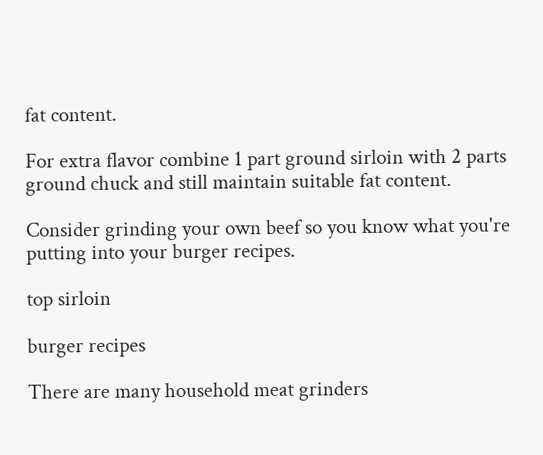fat content.

For extra flavor combine 1 part ground sirloin with 2 parts ground chuck and still maintain suitable fat content.

Consider grinding your own beef so you know what you're putting into your burger recipes.

top sirloin

burger recipes

There are many household meat grinders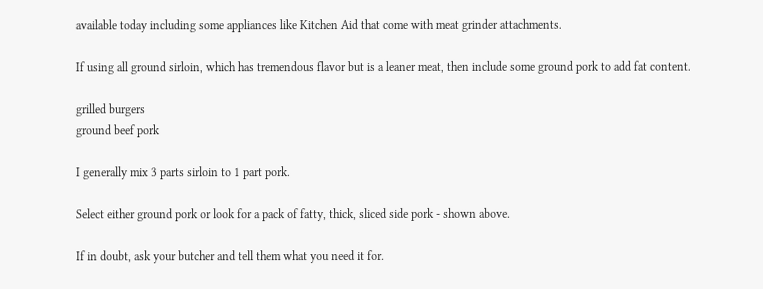available today including some appliances like Kitchen Aid that come with meat grinder attachments.

If using all ground sirloin, which has tremendous flavor but is a leaner meat, then include some ground pork to add fat content.

grilled burgers
ground beef pork

I generally mix 3 parts sirloin to 1 part pork.

Select either ground pork or look for a pack of fatty, thick, sliced side pork - shown above.

If in doubt, ask your butcher and tell them what you need it for.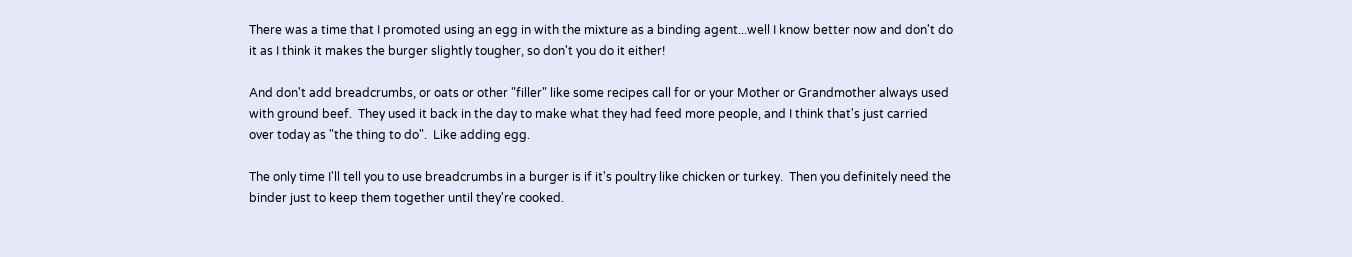There was a time that I promoted using an egg in with the mixture as a binding agent...well I know better now and don't do it as I think it makes the burger slightly tougher, so don't you do it either!

And don't add breadcrumbs, or oats or other "filler" like some recipes call for or your Mother or Grandmother always used with ground beef.  They used it back in the day to make what they had feed more people, and I think that's just carried over today as "the thing to do".  Like adding egg.

The only time I'll tell you to use breadcrumbs in a burger is if it's poultry like chicken or turkey.  Then you definitely need the binder just to keep them together until they're cooked.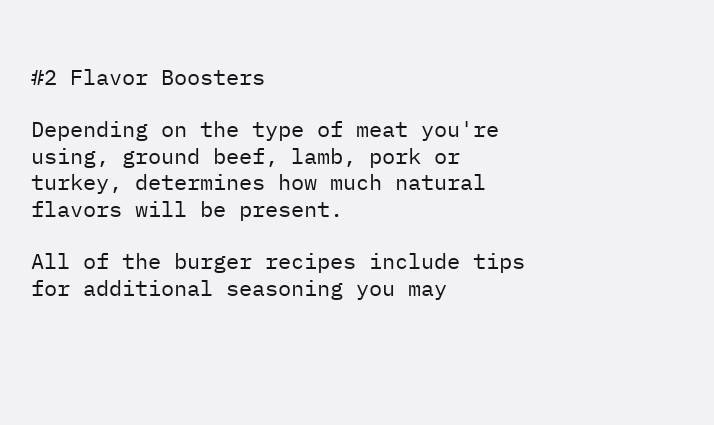#2 Flavor Boosters

Depending on the type of meat you're using, ground beef, lamb, pork or turkey, determines how much natural flavors will be present.

All of the burger recipes include tips for additional seasoning you may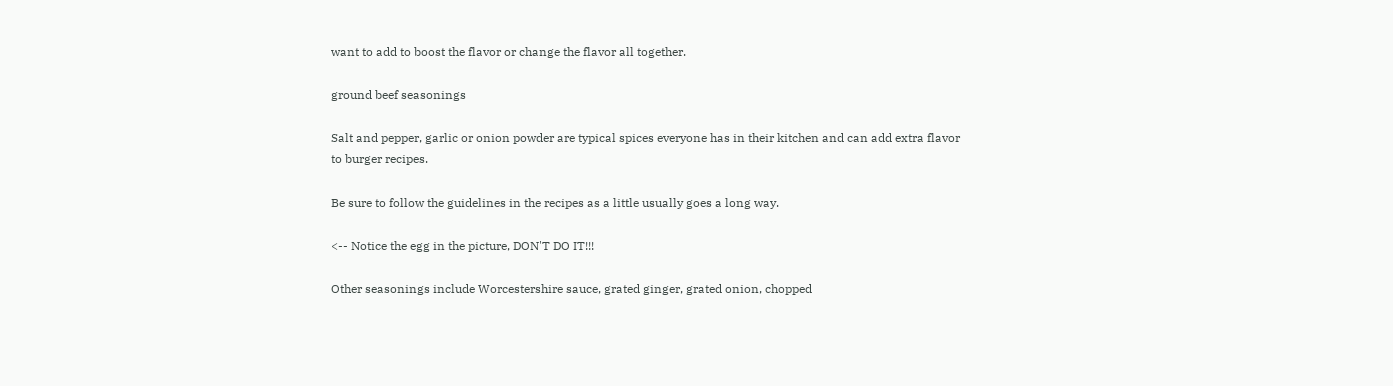want to add to boost the flavor or change the flavor all together.

ground beef seasonings

Salt and pepper, garlic or onion powder are typical spices everyone has in their kitchen and can add extra flavor to burger recipes.

Be sure to follow the guidelines in the recipes as a little usually goes a long way.

<-- Notice the egg in the picture, DON'T DO IT!!!

Other seasonings include Worcestershire sauce, grated ginger, grated onion, chopped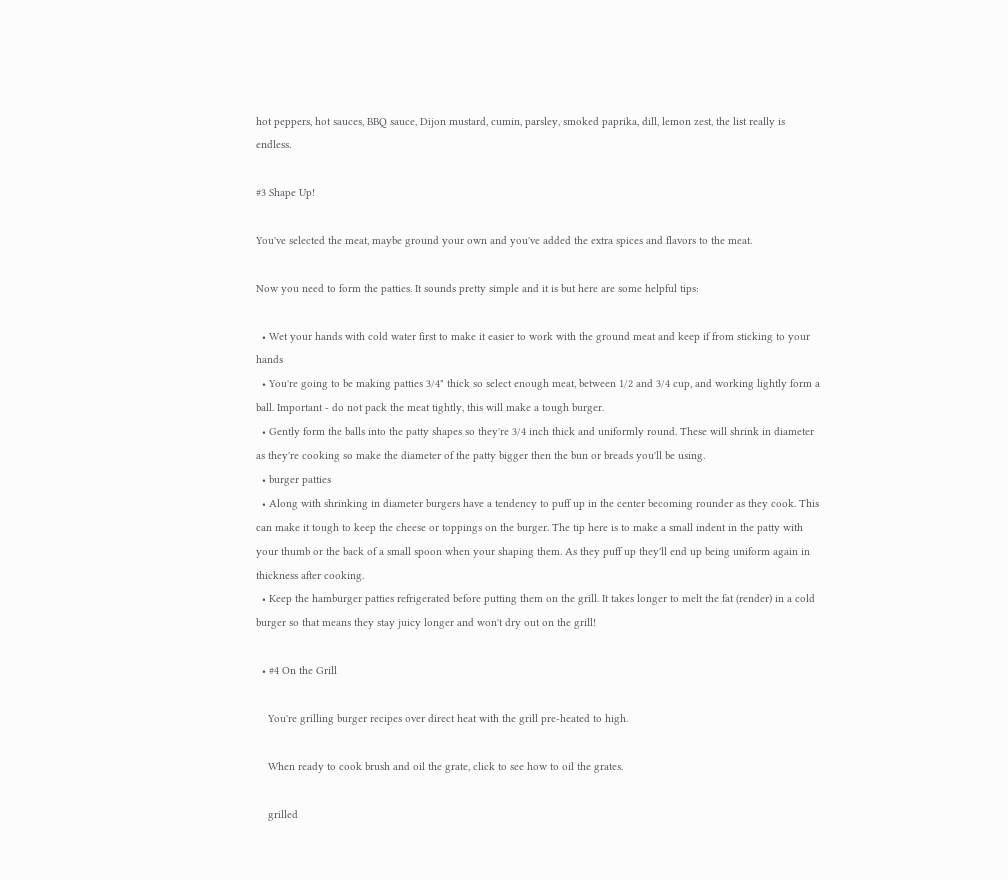hot peppers, hot sauces, BBQ sauce, Dijon mustard, cumin, parsley, smoked paprika, dill, lemon zest, the list really is endless.

#3 Shape Up!

You've selected the meat, maybe ground your own and you've added the extra spices and flavors to the meat.

Now you need to form the patties. It sounds pretty simple and it is but here are some helpful tips:

  • Wet your hands with cold water first to make it easier to work with the ground meat and keep if from sticking to your hands
  • You're going to be making patties 3/4" thick so select enough meat, between 1/2 and 3/4 cup, and working lightly form a ball. Important - do not pack the meat tightly, this will make a tough burger.
  • Gently form the balls into the patty shapes so they're 3/4 inch thick and uniformly round. These will shrink in diameter as they're cooking so make the diameter of the patty bigger then the bun or breads you'll be using.
  • burger patties
  • Along with shrinking in diameter burgers have a tendency to puff up in the center becoming rounder as they cook. This can make it tough to keep the cheese or toppings on the burger. The tip here is to make a small indent in the patty with your thumb or the back of a small spoon when your shaping them. As they puff up they'll end up being uniform again in thickness after cooking.
  • Keep the hamburger patties refrigerated before putting them on the grill. It takes longer to melt the fat (render) in a cold burger so that means they stay juicy longer and won't dry out on the grill!

  • #4 On the Grill

    You're grilling burger recipes over direct heat with the grill pre-heated to high.

    When ready to cook brush and oil the grate, click to see how to oil the grates.

    grilled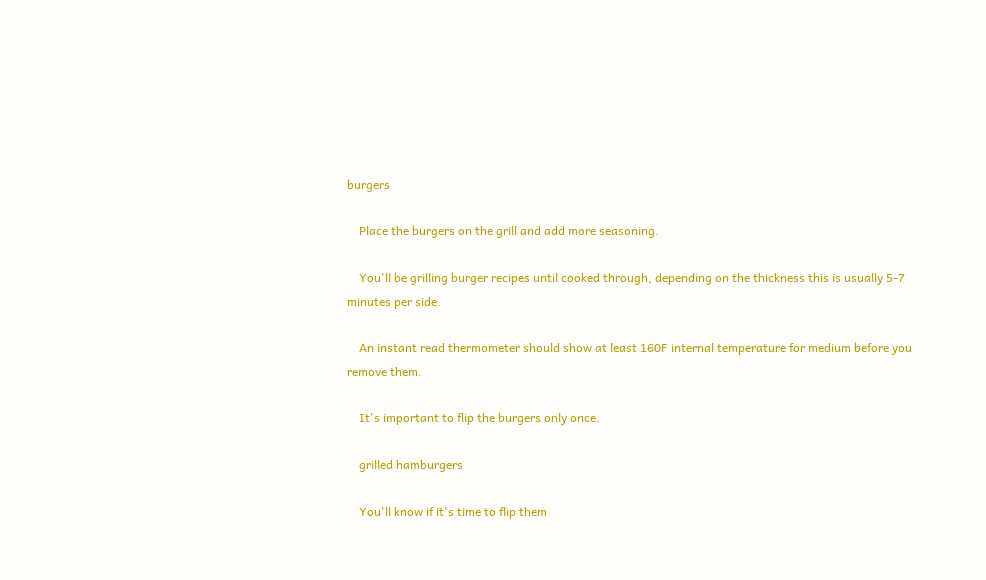burgers

    Place the burgers on the grill and add more seasoning.

    You'll be grilling burger recipes until cooked through, depending on the thickness this is usually 5-7 minutes per side.

    An instant read thermometer should show at least 160F internal temperature for medium before you remove them.

    It's important to flip the burgers only once.

    grilled hamburgers

    You'll know if it's time to flip them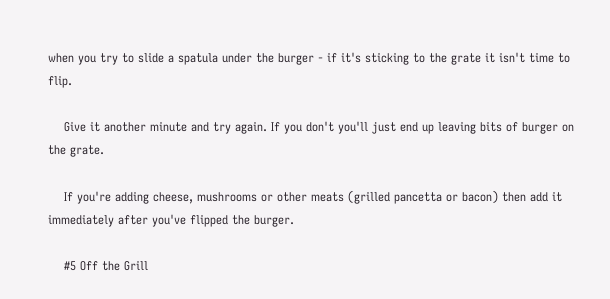when you try to slide a spatula under the burger - if it's sticking to the grate it isn't time to flip.

    Give it another minute and try again. If you don't you'll just end up leaving bits of burger on the grate.

    If you're adding cheese, mushrooms or other meats (grilled pancetta or bacon) then add it immediately after you've flipped the burger.

    #5 Off the Grill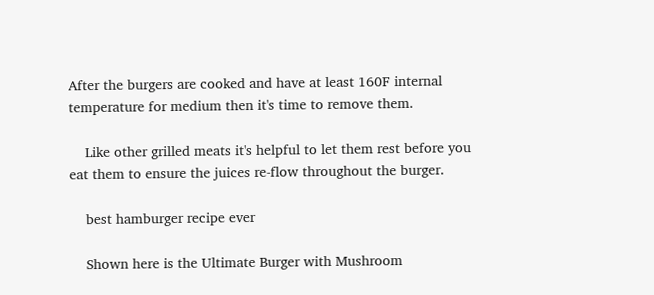After the burgers are cooked and have at least 160F internal temperature for medium then it's time to remove them.

    Like other grilled meats it's helpful to let them rest before you eat them to ensure the juices re-flow throughout the burger.

    best hamburger recipe ever

    Shown here is the Ultimate Burger with Mushroom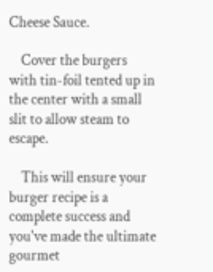Cheese Sauce.

    Cover the burgers with tin-foil tented up in the center with a small slit to allow steam to escape.

    This will ensure your burger recipe is a complete success and you've made the ultimate gourmet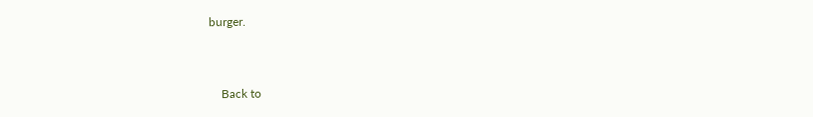burger.


    Back to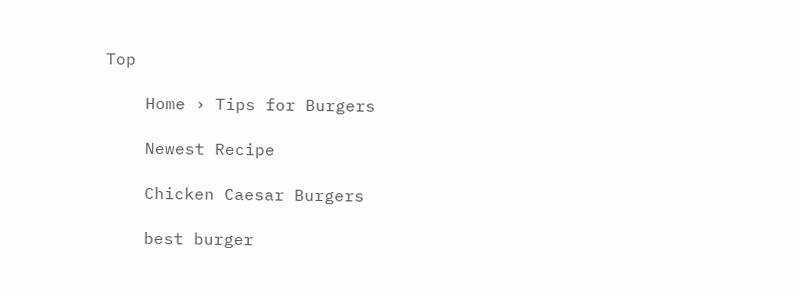Top

    Home › Tips for Burgers

    Newest Recipe

    Chicken Caesar Burgers

    best burger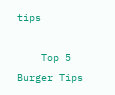tips

    Top 5 Burger Tips